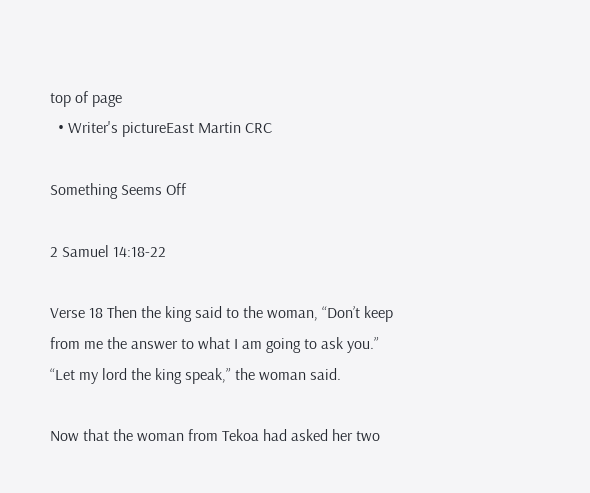top of page
  • Writer's pictureEast Martin CRC

Something Seems Off

2 Samuel 14:18-22

Verse 18 Then the king said to the woman, “Don’t keep from me the answer to what I am going to ask you.” “Let my lord the king speak,” the woman said.

Now that the woman from Tekoa had asked her two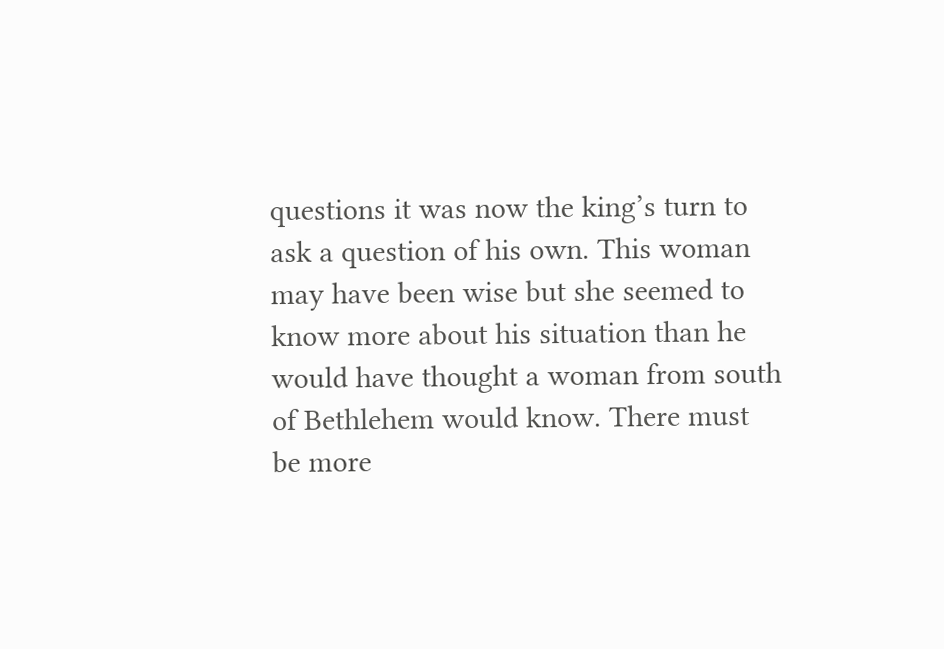questions it was now the king’s turn to ask a question of his own. This woman may have been wise but she seemed to know more about his situation than he would have thought a woman from south of Bethlehem would know. There must be more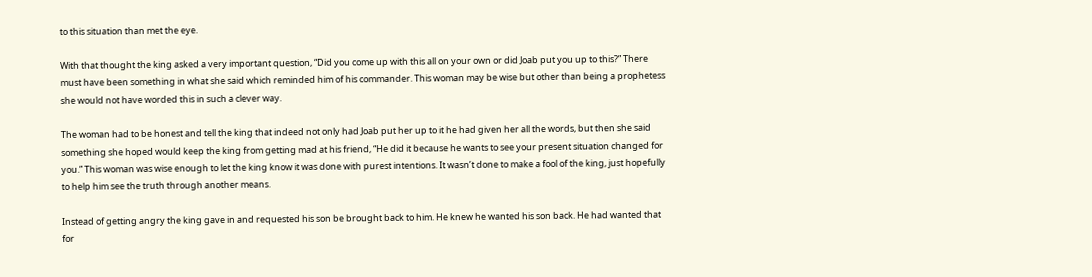to this situation than met the eye.

With that thought the king asked a very important question, “Did you come up with this all on your own or did Joab put you up to this?” There must have been something in what she said which reminded him of his commander. This woman may be wise but other than being a prophetess she would not have worded this in such a clever way.

The woman had to be honest and tell the king that indeed not only had Joab put her up to it he had given her all the words, but then she said something she hoped would keep the king from getting mad at his friend, “He did it because he wants to see your present situation changed for you.” This woman was wise enough to let the king know it was done with purest intentions. It wasn’t done to make a fool of the king, just hopefully to help him see the truth through another means.

Instead of getting angry the king gave in and requested his son be brought back to him. He knew he wanted his son back. He had wanted that for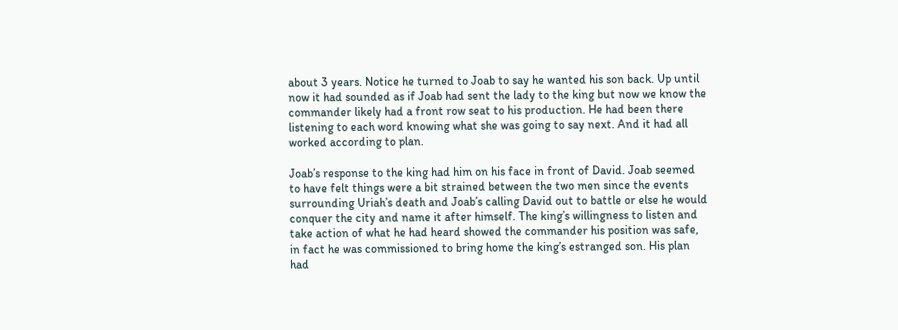about 3 years. Notice he turned to Joab to say he wanted his son back. Up until now it had sounded as if Joab had sent the lady to the king but now we know the commander likely had a front row seat to his production. He had been there listening to each word knowing what she was going to say next. And it had all worked according to plan.

Joab’s response to the king had him on his face in front of David. Joab seemed to have felt things were a bit strained between the two men since the events surrounding Uriah’s death and Joab’s calling David out to battle or else he would conquer the city and name it after himself. The king’s willingness to listen and take action of what he had heard showed the commander his position was safe, in fact he was commissioned to bring home the king’s estranged son. His plan had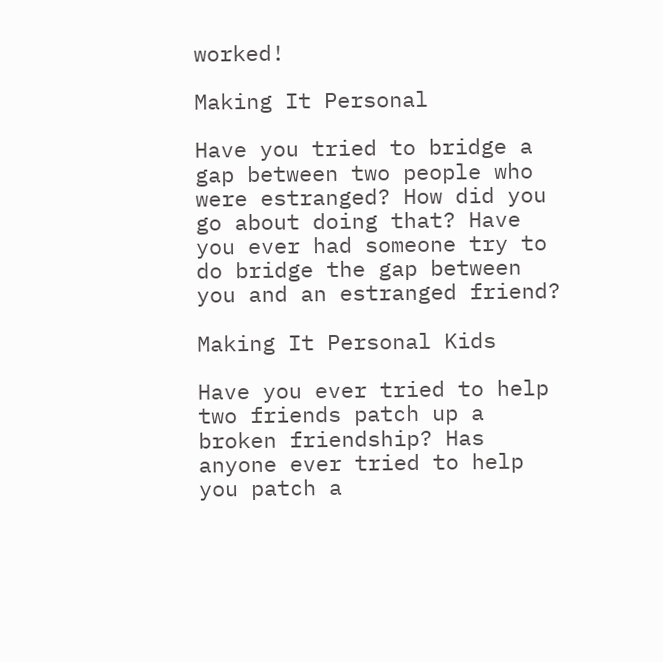worked!

Making It Personal

Have you tried to bridge a gap between two people who were estranged? How did you go about doing that? Have you ever had someone try to do bridge the gap between you and an estranged friend?

Making It Personal Kids

Have you ever tried to help two friends patch up a broken friendship? Has anyone ever tried to help you patch a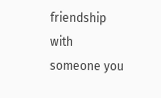friendship with someone you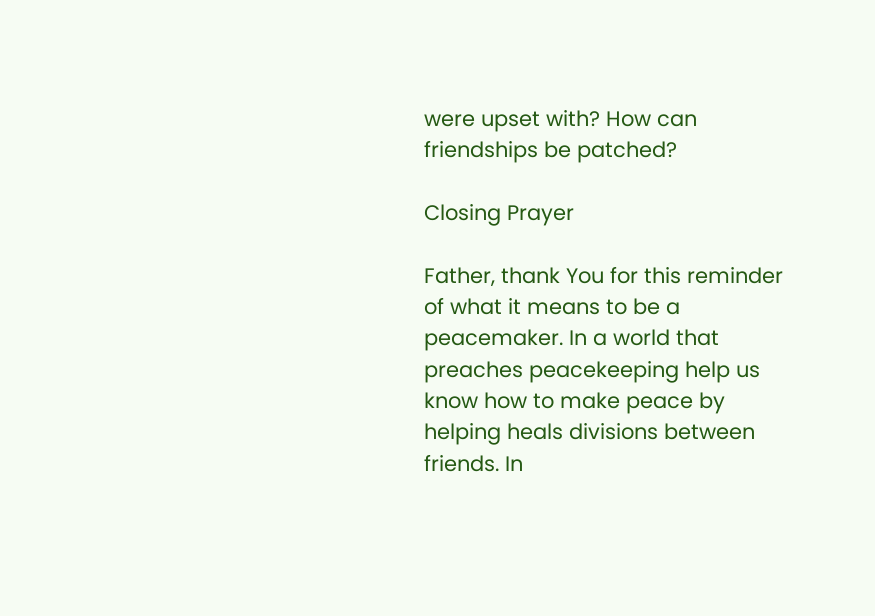were upset with? How can friendships be patched?

Closing Prayer

Father, thank You for this reminder of what it means to be a peacemaker. In a world that preaches peacekeeping help us know how to make peace by helping heals divisions between friends. In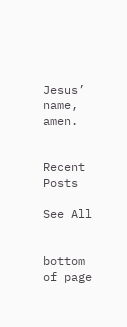Jesus’ name, amen.


Recent Posts

See All


bottom of page